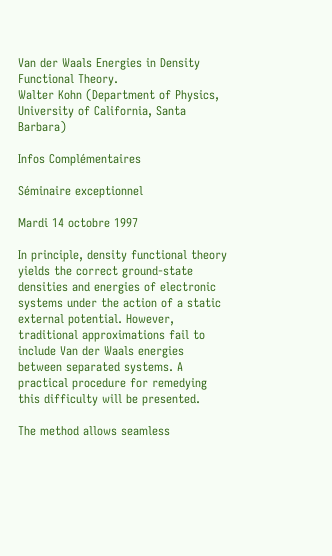Van der Waals Energies in Density Functional Theory.
Walter Kohn (Department of Physics, University of California, Santa Barbara)

Infos Complémentaires

Séminaire exceptionnel

Mardi 14 octobre 1997

In principle, density functional theory yields the correct ground-state densities and energies of electronic systems under the action of a static external potential. However, traditional approximations fail to include Van der Waals energies between separated systems. A practical procedure for remedying this difficulty will be presented.

The method allows seamless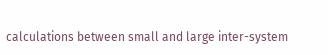calculations between small and large inter-system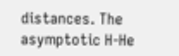distances. The asymptotic H-He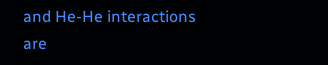and He-He interactions are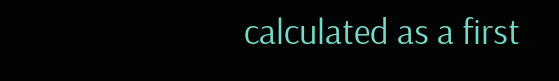calculated as a first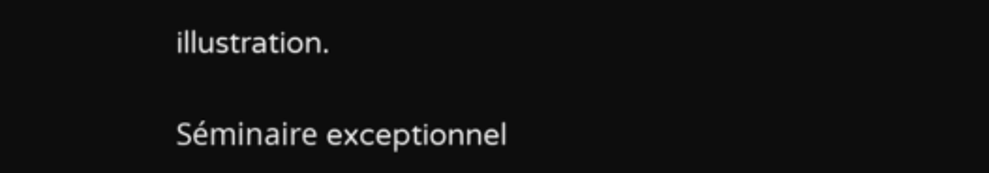illustration.

Séminaire exceptionnel